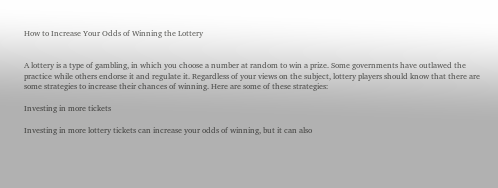How to Increase Your Odds of Winning the Lottery


A lottery is a type of gambling, in which you choose a number at random to win a prize. Some governments have outlawed the practice while others endorse it and regulate it. Regardless of your views on the subject, lottery players should know that there are some strategies to increase their chances of winning. Here are some of these strategies:

Investing in more tickets

Investing in more lottery tickets can increase your odds of winning, but it can also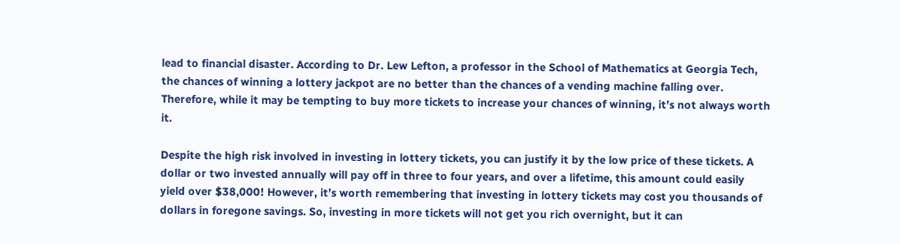lead to financial disaster. According to Dr. Lew Lefton, a professor in the School of Mathematics at Georgia Tech, the chances of winning a lottery jackpot are no better than the chances of a vending machine falling over. Therefore, while it may be tempting to buy more tickets to increase your chances of winning, it’s not always worth it.

Despite the high risk involved in investing in lottery tickets, you can justify it by the low price of these tickets. A dollar or two invested annually will pay off in three to four years, and over a lifetime, this amount could easily yield over $38,000! However, it’s worth remembering that investing in lottery tickets may cost you thousands of dollars in foregone savings. So, investing in more tickets will not get you rich overnight, but it can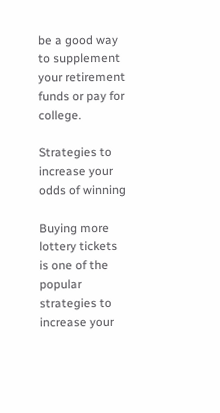be a good way to supplement your retirement funds or pay for college.

Strategies to increase your odds of winning

Buying more lottery tickets is one of the popular strategies to increase your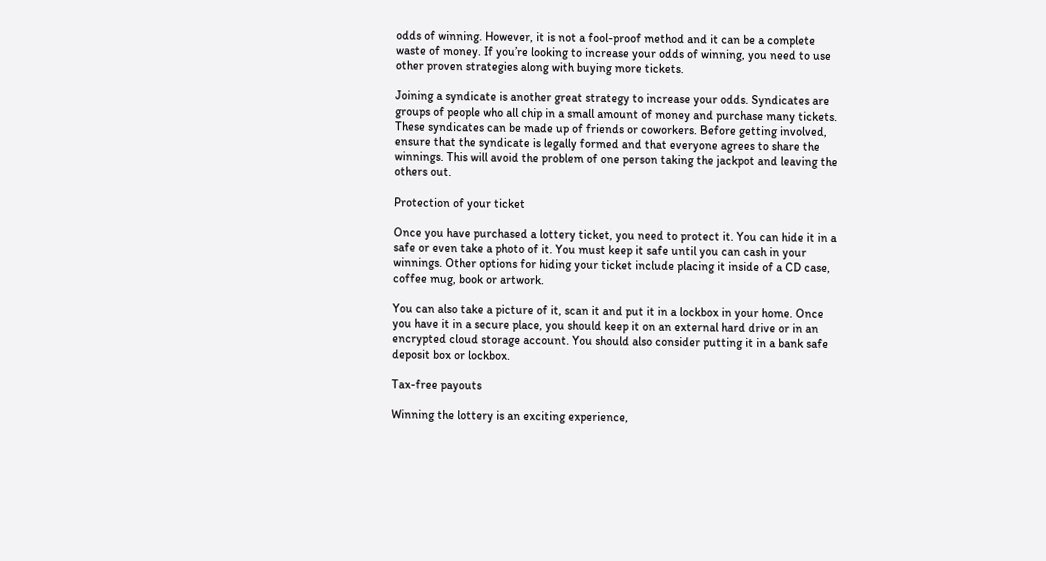odds of winning. However, it is not a fool-proof method and it can be a complete waste of money. If you’re looking to increase your odds of winning, you need to use other proven strategies along with buying more tickets.

Joining a syndicate is another great strategy to increase your odds. Syndicates are groups of people who all chip in a small amount of money and purchase many tickets. These syndicates can be made up of friends or coworkers. Before getting involved, ensure that the syndicate is legally formed and that everyone agrees to share the winnings. This will avoid the problem of one person taking the jackpot and leaving the others out.

Protection of your ticket

Once you have purchased a lottery ticket, you need to protect it. You can hide it in a safe or even take a photo of it. You must keep it safe until you can cash in your winnings. Other options for hiding your ticket include placing it inside of a CD case, coffee mug, book or artwork.

You can also take a picture of it, scan it and put it in a lockbox in your home. Once you have it in a secure place, you should keep it on an external hard drive or in an encrypted cloud storage account. You should also consider putting it in a bank safe deposit box or lockbox.

Tax-free payouts

Winning the lottery is an exciting experience,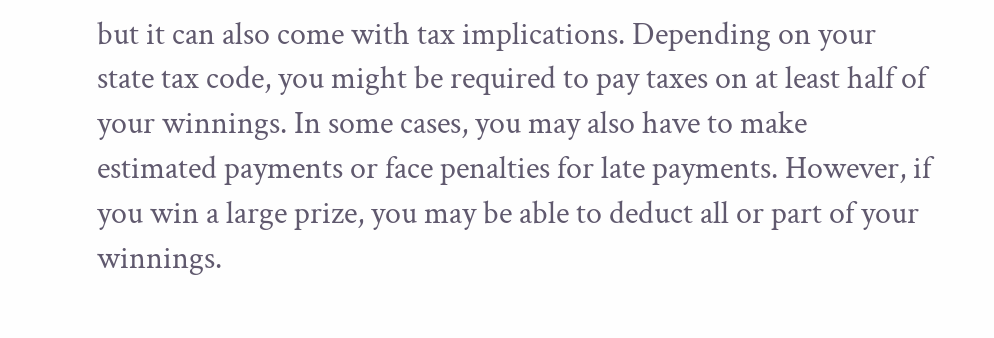but it can also come with tax implications. Depending on your state tax code, you might be required to pay taxes on at least half of your winnings. In some cases, you may also have to make estimated payments or face penalties for late payments. However, if you win a large prize, you may be able to deduct all or part of your winnings.